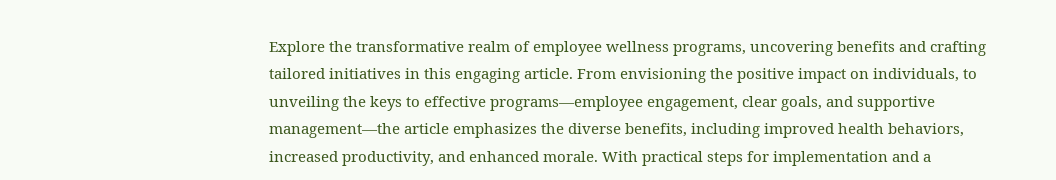Explore the transformative realm of employee wellness programs, uncovering benefits and crafting tailored initiatives in this engaging article. From envisioning the positive impact on individuals, to unveiling the keys to effective programs—employee engagement, clear goals, and supportive management—the article emphasizes the diverse benefits, including improved health behaviors, increased productivity, and enhanced morale. With practical steps for implementation and a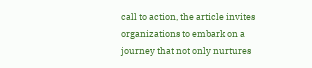call to action, the article invites organizations to embark on a journey that not only nurtures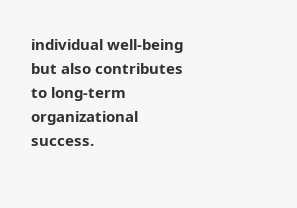individual well-being but also contributes to long-term organizational success.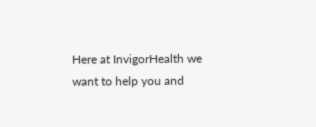Here at InvigorHealth we want to help you and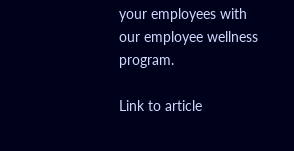your employees with our employee wellness program.

Link to article